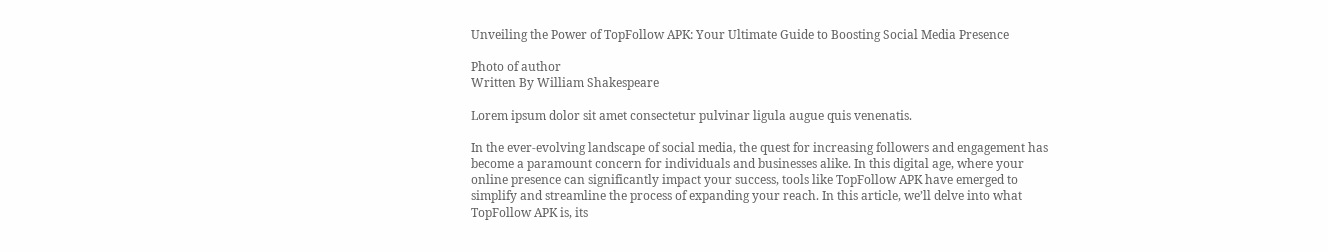Unveiling the Power of TopFollow APK: Your Ultimate Guide to Boosting Social Media Presence

Photo of author
Written By William Shakespeare

Lorem ipsum dolor sit amet consectetur pulvinar ligula augue quis venenatis.

In the ever-evolving landscape of social media, the quest for increasing followers and engagement has become a paramount concern for individuals and businesses alike. In this digital age, where your online presence can significantly impact your success, tools like TopFollow APK have emerged to simplify and streamline the process of expanding your reach. In this article, we’ll delve into what TopFollow APK is, its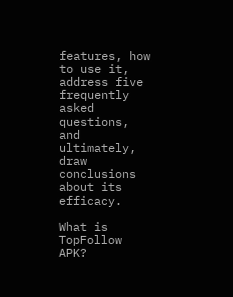features, how to use it, address five frequently asked questions, and ultimately, draw conclusions about its efficacy.

What is TopFollow APK?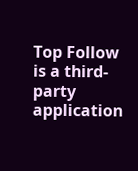Top Follow is a third-party application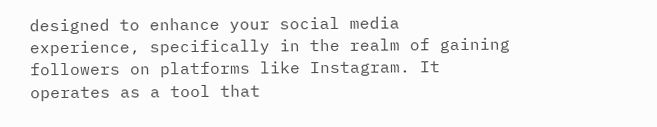designed to enhance your social media experience, specifically in the realm of gaining followers on platforms like Instagram. It operates as a tool that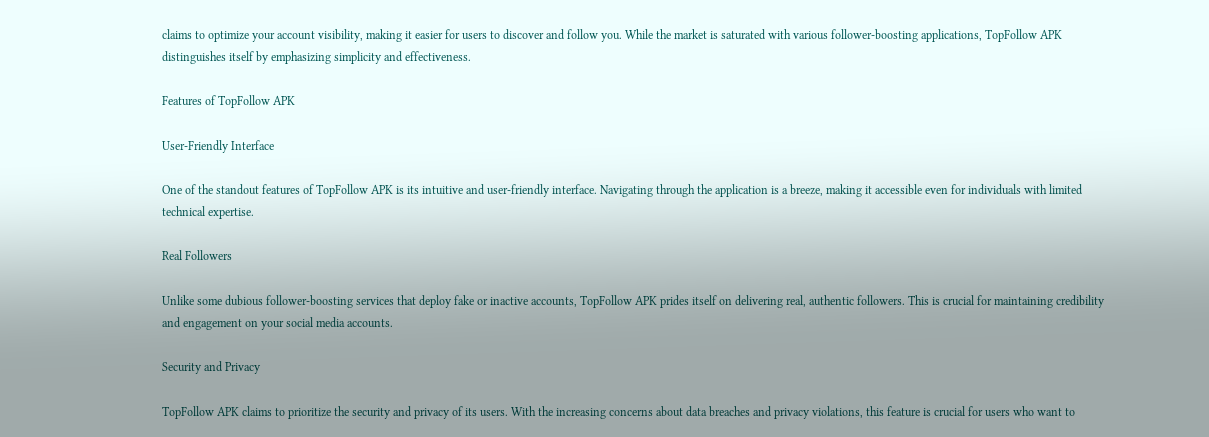claims to optimize your account visibility, making it easier for users to discover and follow you. While the market is saturated with various follower-boosting applications, TopFollow APK distinguishes itself by emphasizing simplicity and effectiveness.

Features of TopFollow APK

User-Friendly Interface

One of the standout features of TopFollow APK is its intuitive and user-friendly interface. Navigating through the application is a breeze, making it accessible even for individuals with limited technical expertise.

Real Followers

Unlike some dubious follower-boosting services that deploy fake or inactive accounts, TopFollow APK prides itself on delivering real, authentic followers. This is crucial for maintaining credibility and engagement on your social media accounts.

Security and Privacy

TopFollow APK claims to prioritize the security and privacy of its users. With the increasing concerns about data breaches and privacy violations, this feature is crucial for users who want to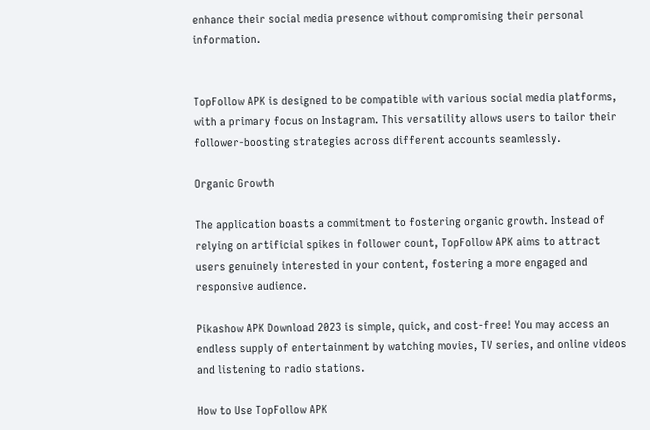enhance their social media presence without compromising their personal information.


TopFollow APK is designed to be compatible with various social media platforms, with a primary focus on Instagram. This versatility allows users to tailor their follower-boosting strategies across different accounts seamlessly.

Organic Growth

The application boasts a commitment to fostering organic growth. Instead of relying on artificial spikes in follower count, TopFollow APK aims to attract users genuinely interested in your content, fostering a more engaged and responsive audience.

Pikashow APK Download 2023 is simple, quick, and cost-free! You may access an endless supply of entertainment by watching movies, TV series, and online videos and listening to radio stations.

How to Use TopFollow APK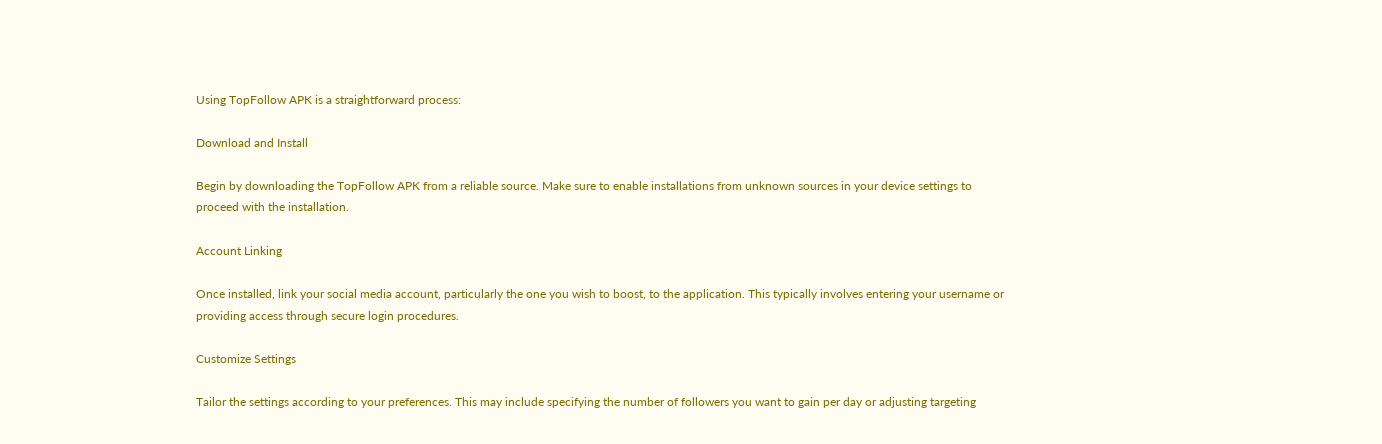Using TopFollow APK is a straightforward process:

Download and Install

Begin by downloading the TopFollow APK from a reliable source. Make sure to enable installations from unknown sources in your device settings to proceed with the installation.

Account Linking

Once installed, link your social media account, particularly the one you wish to boost, to the application. This typically involves entering your username or providing access through secure login procedures.

Customize Settings

Tailor the settings according to your preferences. This may include specifying the number of followers you want to gain per day or adjusting targeting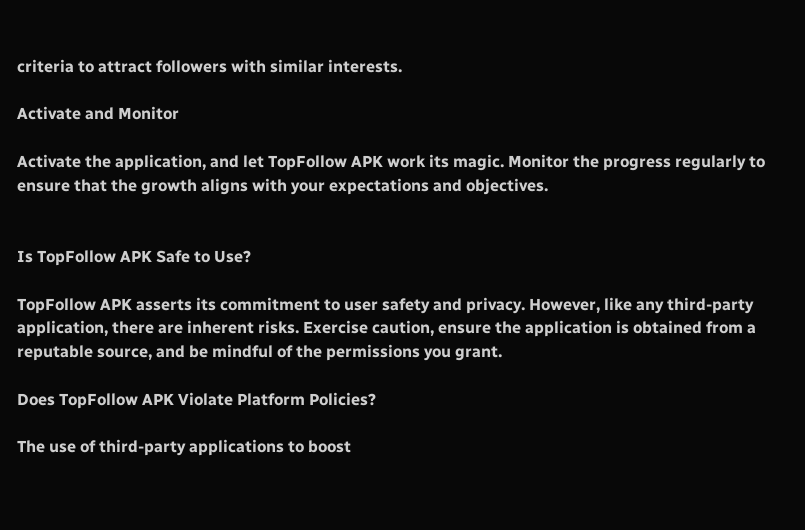criteria to attract followers with similar interests.

Activate and Monitor

Activate the application, and let TopFollow APK work its magic. Monitor the progress regularly to ensure that the growth aligns with your expectations and objectives.


Is TopFollow APK Safe to Use?

TopFollow APK asserts its commitment to user safety and privacy. However, like any third-party application, there are inherent risks. Exercise caution, ensure the application is obtained from a reputable source, and be mindful of the permissions you grant.

Does TopFollow APK Violate Platform Policies?

The use of third-party applications to boost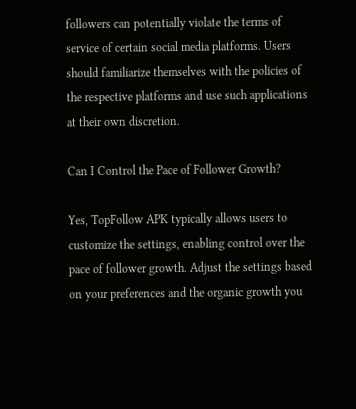followers can potentially violate the terms of service of certain social media platforms. Users should familiarize themselves with the policies of the respective platforms and use such applications at their own discretion.

Can I Control the Pace of Follower Growth?

Yes, TopFollow APK typically allows users to customize the settings, enabling control over the pace of follower growth. Adjust the settings based on your preferences and the organic growth you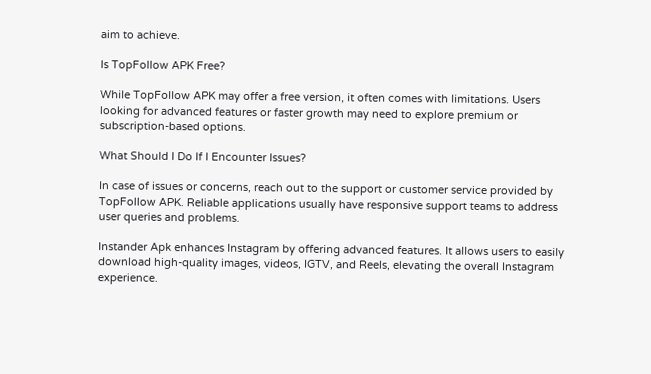aim to achieve.

Is TopFollow APK Free?

While TopFollow APK may offer a free version, it often comes with limitations. Users looking for advanced features or faster growth may need to explore premium or subscription-based options.

What Should I Do If I Encounter Issues?

In case of issues or concerns, reach out to the support or customer service provided by TopFollow APK. Reliable applications usually have responsive support teams to address user queries and problems.

Instander Apk enhances Instagram by offering advanced features. It allows users to easily download high-quality images, videos, IGTV, and Reels, elevating the overall Instagram experience.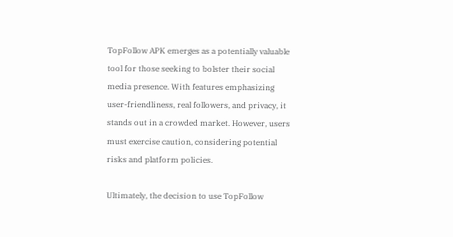TopFollow APK emerges as a potentially valuable tool for those seeking to bolster their social media presence. With features emphasizing user-friendliness, real followers, and privacy, it stands out in a crowded market. However, users must exercise caution, considering potential risks and platform policies.

Ultimately, the decision to use TopFollow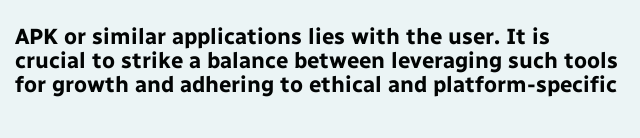APK or similar applications lies with the user. It is crucial to strike a balance between leveraging such tools for growth and adhering to ethical and platform-specific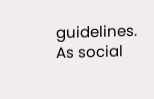guidelines. As social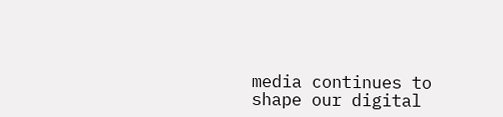media continues to shape our digital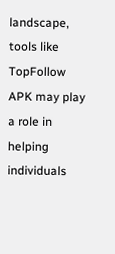landscape, tools like TopFollow APK may play a role in helping individuals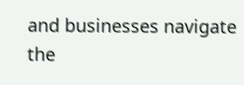and businesses navigate the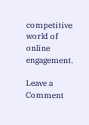competitive world of online engagement.

Leave a Comment